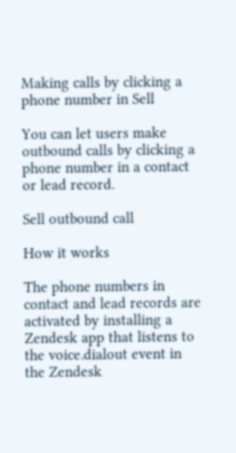Making calls by clicking a phone number in Sell

You can let users make outbound calls by clicking a phone number in a contact or lead record.

Sell outbound call

How it works

The phone numbers in contact and lead records are activated by installing a Zendesk app that listens to the voice.dialout event in the Zendesk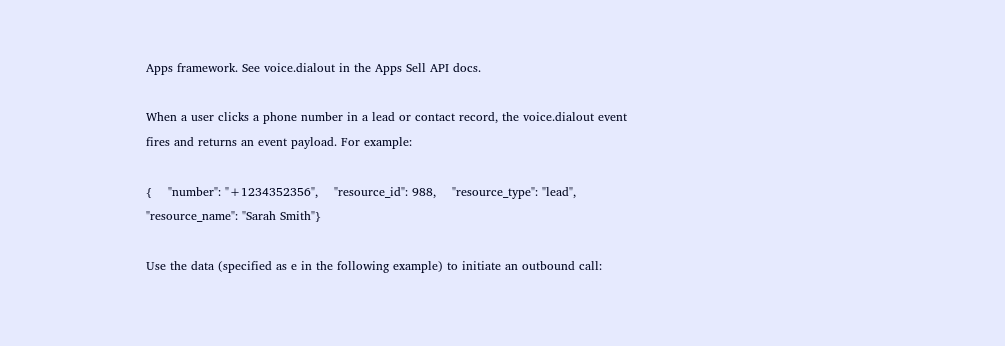Apps framework. See voice.dialout in the Apps Sell API docs.

When a user clicks a phone number in a lead or contact record, the voice.dialout event fires and returns an event payload. For example:

{    "number": "+1234352356",    "resource_id": 988,    "resource_type": "lead",    "resource_name": "Sarah Smith"}

Use the data (specified as e in the following example) to initiate an outbound call: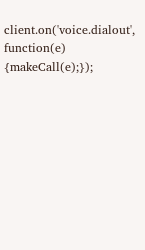client.on('voice.dialout', function(e) {makeCall(e);});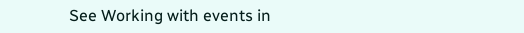See Working with events in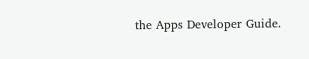the Apps Developer Guide.